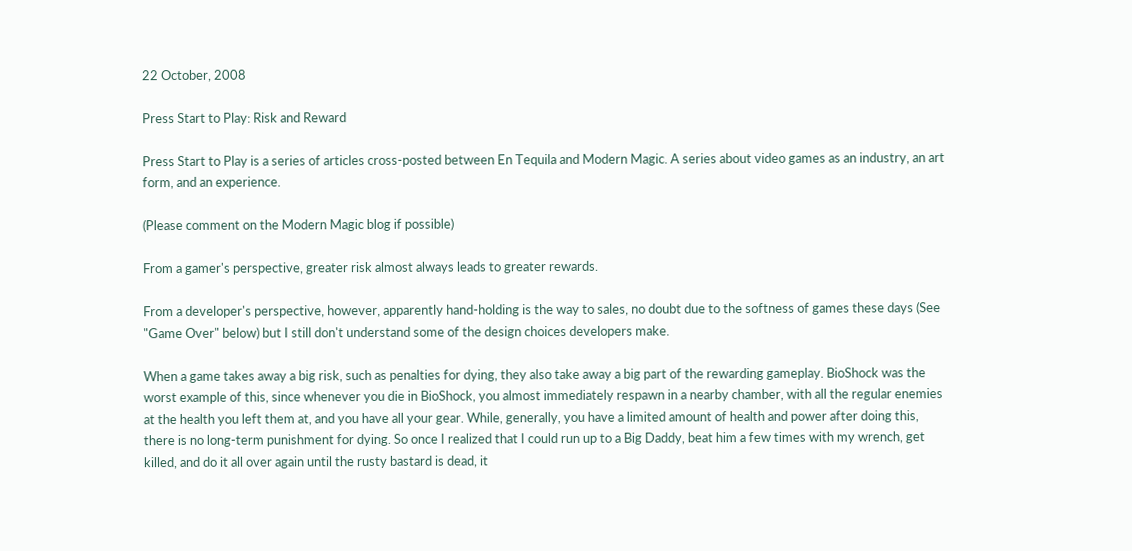22 October, 2008

Press Start to Play: Risk and Reward

Press Start to Play is a series of articles cross-posted between En Tequila and Modern Magic. A series about video games as an industry, an art form, and an experience.

(Please comment on the Modern Magic blog if possible)

From a gamer's perspective, greater risk almost always leads to greater rewards.

From a developer's perspective, however, apparently hand-holding is the way to sales, no doubt due to the softness of games these days (See "Game Over" below) but I still don't understand some of the design choices developers make.

When a game takes away a big risk, such as penalties for dying, they also take away a big part of the rewarding gameplay. BioShock was the worst example of this, since whenever you die in BioShock, you almost immediately respawn in a nearby chamber, with all the regular enemies at the health you left them at, and you have all your gear. While, generally, you have a limited amount of health and power after doing this, there is no long-term punishment for dying. So once I realized that I could run up to a Big Daddy, beat him a few times with my wrench, get killed, and do it all over again until the rusty bastard is dead, it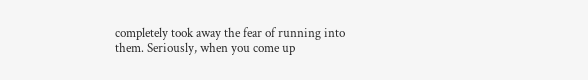completely took away the fear of running into them. Seriously, when you come up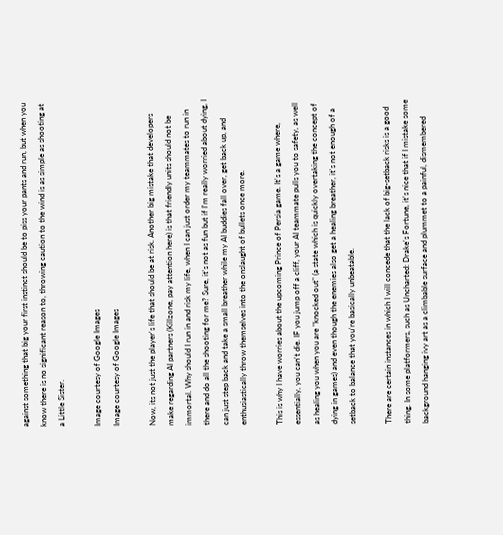against something that big your first instinct should be to piss your pants and run, but when you know there is no significant reason to, throwing caution to the wind is as simple as shooting at a Little Sister.

Image courtesy of Google Images
Image courtesy of Google Images

Now, its not just the player's life that should be at risk. Another big mistake that developers make regarding AI partners (Killzone, pay attention here) is that friendly units should not be immortal. Why should I run in and risk my life, when I can just order my teammates to run in there and do all the shooting for me? Sure, it's not as fun but if I'm really worried about dying, I can just step back and take a small breather while my AI buddies fall over, get back up, and enthusiastically throw themselves into the onslaught of bullets once more.

This is why I have worries about the upcoming Prince of Persia game. It's a game where, essentially, you can't die. IF you jump off a cliff, your AI teammate pulls you to safety, as well as healing you when you are "knocked out" (a state which is quickly overtaking the concept of dying in games) and even though the enemies also get a healing breather, it's not enough of a setback to balance that you're basically unbeatable.

There are certain instances in which I will concede that the lack of big-setback risks is a good thing. In some platformers, such as Uncharted: Drake's Fortune, it's nice that if I mistake some background hanging ivy art as a climbable surface and plummet to a painful, dismembered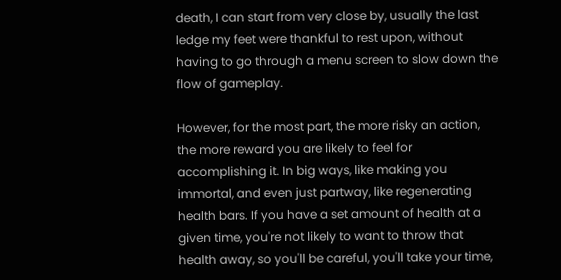death, I can start from very close by, usually the last ledge my feet were thankful to rest upon, without having to go through a menu screen to slow down the flow of gameplay.

However, for the most part, the more risky an action, the more reward you are likely to feel for accomplishing it. In big ways, like making you immortal, and even just partway, like regenerating health bars. If you have a set amount of health at a given time, you're not likely to want to throw that health away, so you'll be careful, you'll take your time,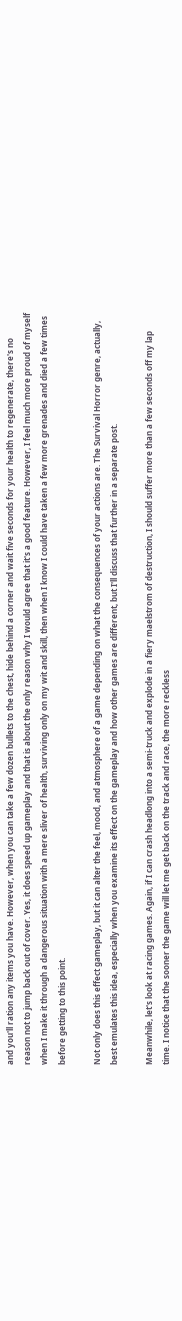and you'll ration any items you have. However, when you can take a few dozen bullets to the chest, hide behind a corner and wait five seconds for your health to regenerate, there's no reason not to jump back out of cover. Yes, it does speed up gameplay and that is about the only reason why I would agree that it's a good feature. However, I feel much more proud of myself when I make it through a dangerous situation with a mere sliver of health, surviving only on my wit and skill, then when I know I could have taken a few more grenades and died a few times before getting to this point.

Not only does this effect gameplay, but it can alter the feel, mood, and atmosphere of a game depending on what the consequences of your actions are. The Survival Horror genre, actually, best emulates this idea, especially when you examine its effect on the gameplay and how other games are different, but I'll discuss that further in a separate post.

Meanwhile, let's look at racing games. Again, if I can crash headlong into a semi-truck and explode in a fiery maelstrom of destruction, I should suffer more than a few seconds off my lap time. I notice that the sooner the game will let me get back on the track and race, the more reckless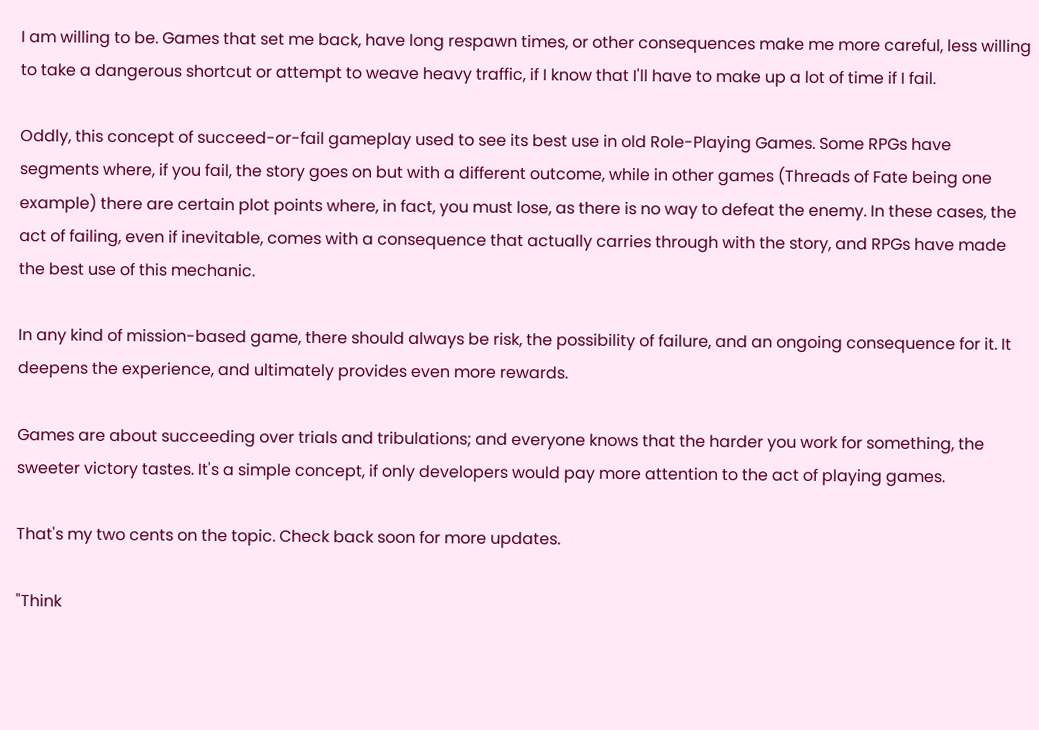I am willing to be. Games that set me back, have long respawn times, or other consequences make me more careful, less willing to take a dangerous shortcut or attempt to weave heavy traffic, if I know that I'll have to make up a lot of time if I fail.

Oddly, this concept of succeed-or-fail gameplay used to see its best use in old Role-Playing Games. Some RPGs have segments where, if you fail, the story goes on but with a different outcome, while in other games (Threads of Fate being one example) there are certain plot points where, in fact, you must lose, as there is no way to defeat the enemy. In these cases, the act of failing, even if inevitable, comes with a consequence that actually carries through with the story, and RPGs have made the best use of this mechanic.

In any kind of mission-based game, there should always be risk, the possibility of failure, and an ongoing consequence for it. It deepens the experience, and ultimately provides even more rewards.

Games are about succeeding over trials and tribulations; and everyone knows that the harder you work for something, the sweeter victory tastes. It's a simple concept, if only developers would pay more attention to the act of playing games.

That's my two cents on the topic. Check back soon for more updates.

"Think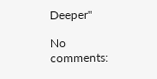Deeper"

No comments: